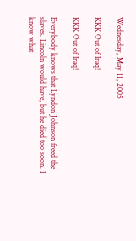Wednesday, May 11, 2005

KKK Out of Iraq!

KKK Out of Iraq!

Everybody knows that Lyndon Johnson freed the slaves. Lincoln would have, but he died too soon. I know what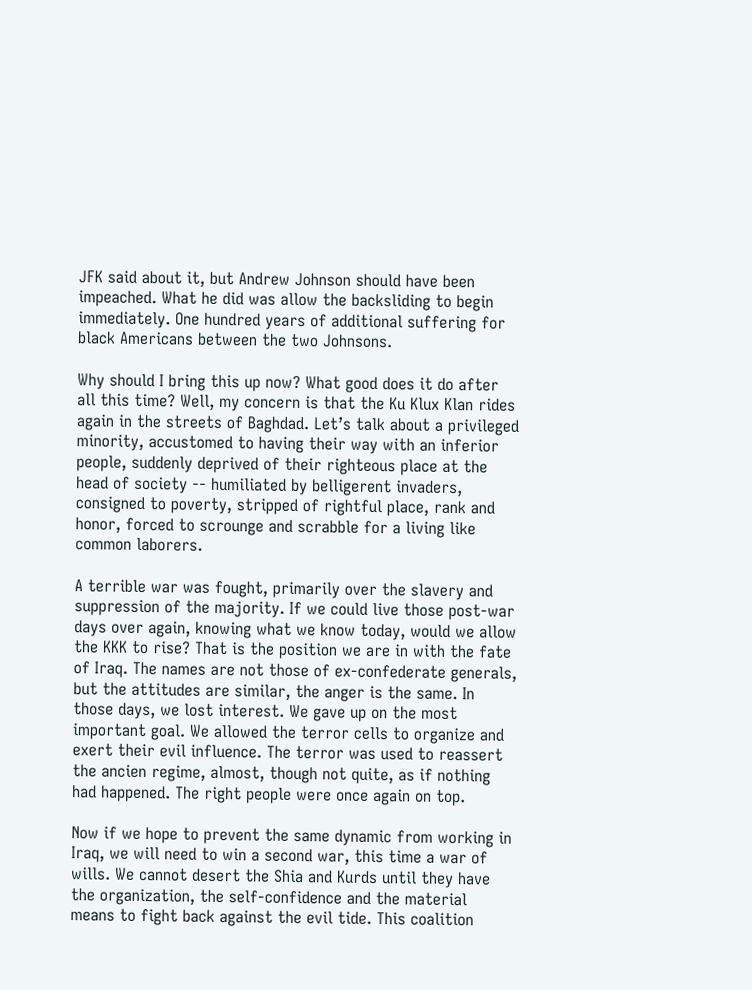JFK said about it, but Andrew Johnson should have been impeached. What he did was allow the backsliding to begin immediately. One hundred years of additional suffering for black Americans between the two Johnsons.

Why should I bring this up now? What good does it do after all this time? Well, my concern is that the Ku Klux Klan rides again in the streets of Baghdad. Let’s talk about a privileged minority, accustomed to having their way with an inferior people, suddenly deprived of their righteous place at the head of society -- humiliated by belligerent invaders, consigned to poverty, stripped of rightful place, rank and honor, forced to scrounge and scrabble for a living like common laborers.

A terrible war was fought, primarily over the slavery and suppression of the majority. If we could live those post-war days over again, knowing what we know today, would we allow the KKK to rise? That is the position we are in with the fate of Iraq. The names are not those of ex-confederate generals, but the attitudes are similar, the anger is the same. In those days, we lost interest. We gave up on the most important goal. We allowed the terror cells to organize and exert their evil influence. The terror was used to reassert the ancien regime, almost, though not quite, as if nothing had happened. The right people were once again on top.

Now if we hope to prevent the same dynamic from working in Iraq, we will need to win a second war, this time a war of wills. We cannot desert the Shia and Kurds until they have the organization, the self-confidence and the material means to fight back against the evil tide. This coalition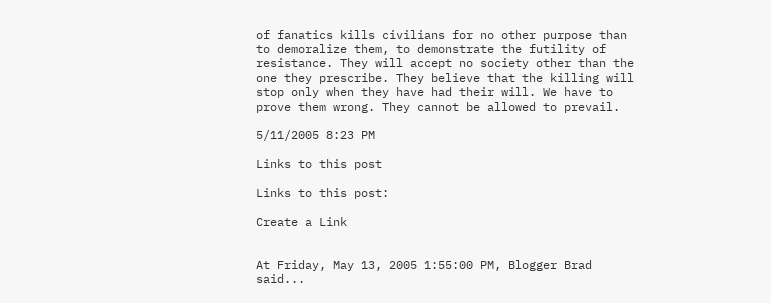of fanatics kills civilians for no other purpose than to demoralize them, to demonstrate the futility of resistance. They will accept no society other than the one they prescribe. They believe that the killing will stop only when they have had their will. We have to prove them wrong. They cannot be allowed to prevail.

5/11/2005 8:23 PM

Links to this post

Links to this post:

Create a Link


At Friday, May 13, 2005 1:55:00 PM, Blogger Brad said...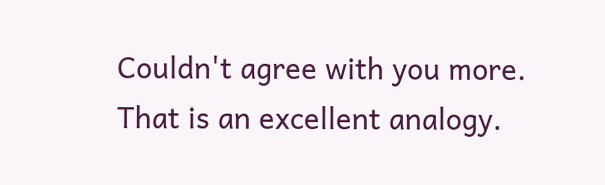Couldn't agree with you more. That is an excellent analogy.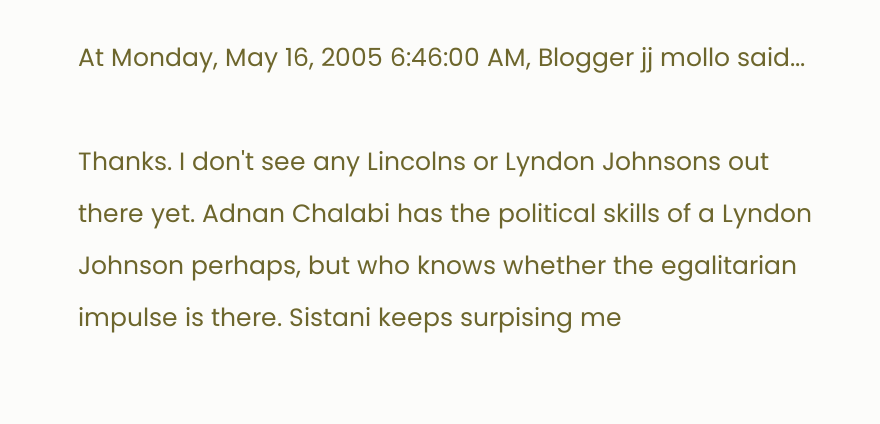At Monday, May 16, 2005 6:46:00 AM, Blogger jj mollo said...

Thanks. I don't see any Lincolns or Lyndon Johnsons out there yet. Adnan Chalabi has the political skills of a Lyndon Johnson perhaps, but who knows whether the egalitarian impulse is there. Sistani keeps surpising me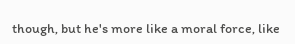though, but he's more like a moral force, like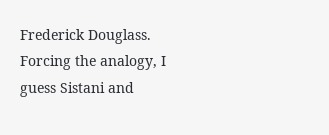Frederick Douglass. Forcing the analogy, I guess Sistani and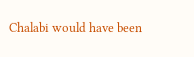Chalabi would have been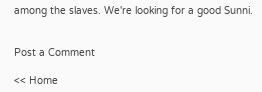among the slaves. We're looking for a good Sunni.


Post a Comment

<< Home